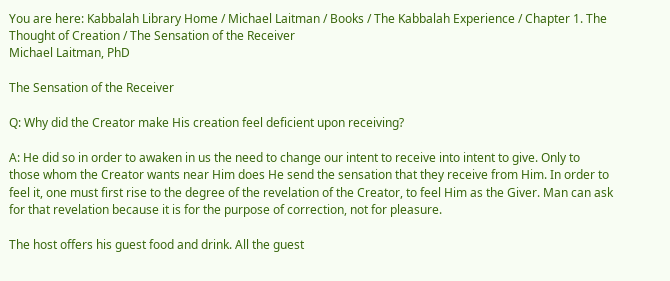You are here: Kabbalah Library Home / Michael Laitman / Books / The Kabbalah Experience / Chapter 1. The Thought of Creation / The Sensation of the Receiver
Michael Laitman, PhD

The Sensation of the Receiver

Q: Why did the Creator make His creation feel deficient upon receiving?

A: He did so in order to awaken in us the need to change our intent to receive into intent to give. Only to those whom the Creator wants near Him does He send the sensation that they receive from Him. In order to feel it, one must first rise to the degree of the revelation of the Creator, to feel Him as the Giver. Man can ask for that revelation because it is for the purpose of correction, not for pleasure.

The host offers his guest food and drink. All the guest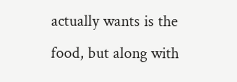actually wants is the food, but along with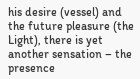his desire (vessel) and the future pleasure (the Light), there is yet another sensation – the presence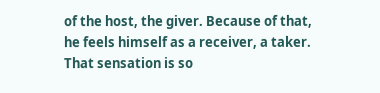of the host, the giver. Because of that, he feels himself as a receiver, a taker. That sensation is so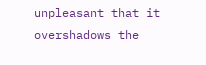unpleasant that it overshadows the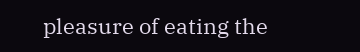pleasure of eating the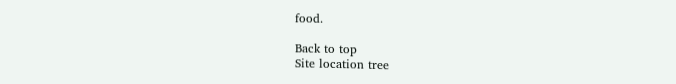food.

Back to top
Site location tree